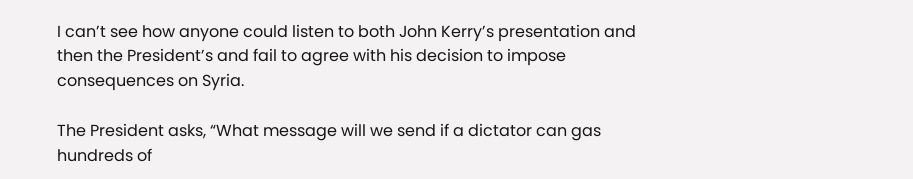I can’t see how anyone could listen to both John Kerry’s presentation and then the President’s and fail to agree with his decision to impose consequences on Syria.

The President asks, “What message will we send if a dictator can gas hundreds of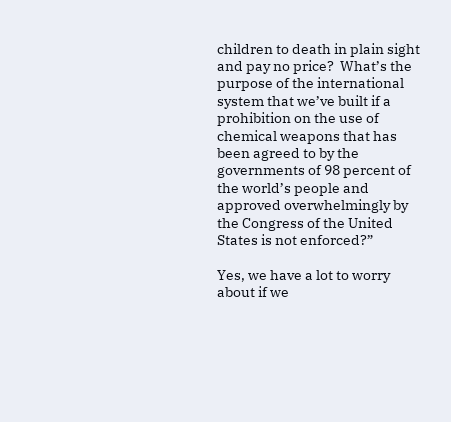children to death in plain sight and pay no price?  What’s the purpose of the international system that we’ve built if a prohibition on the use of chemical weapons that has been agreed to by the governments of 98 percent of the world’s people and approved overwhelmingly by the Congress of the United States is not enforced?”

Yes, we have a lot to worry about if we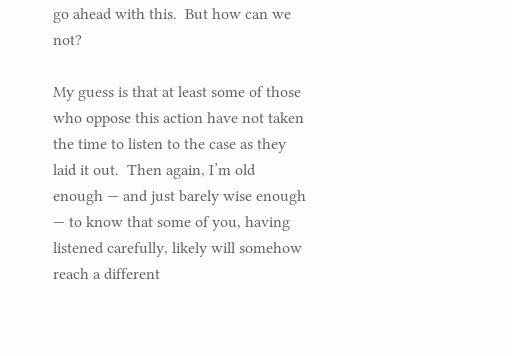go ahead with this.  But how can we not?

My guess is that at least some of those who oppose this action have not taken the time to listen to the case as they laid it out.  Then again, I’m old enough — and just barely wise enough — to know that some of you, having listened carefully, likely will somehow reach a different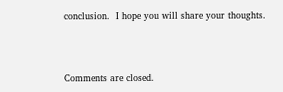conclusion.  I hope you will share your thoughts.



Comments are closed.